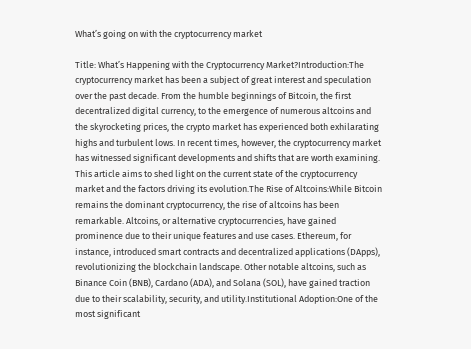What’s going on with the cryptocurrency market

Title: What’s Happening with the Cryptocurrency Market?Introduction:The cryptocurrency market has been a subject of great interest and speculation over the past decade. From the humble beginnings of Bitcoin, the first decentralized digital currency, to the emergence of numerous altcoins and the skyrocketing prices, the crypto market has experienced both exhilarating highs and turbulent lows. In recent times, however, the cryptocurrency market has witnessed significant developments and shifts that are worth examining. This article aims to shed light on the current state of the cryptocurrency market and the factors driving its evolution.The Rise of Altcoins:While Bitcoin remains the dominant cryptocurrency, the rise of altcoins has been remarkable. Altcoins, or alternative cryptocurrencies, have gained prominence due to their unique features and use cases. Ethereum, for instance, introduced smart contracts and decentralized applications (DApps), revolutionizing the blockchain landscape. Other notable altcoins, such as Binance Coin (BNB), Cardano (ADA), and Solana (SOL), have gained traction due to their scalability, security, and utility.Institutional Adoption:One of the most significant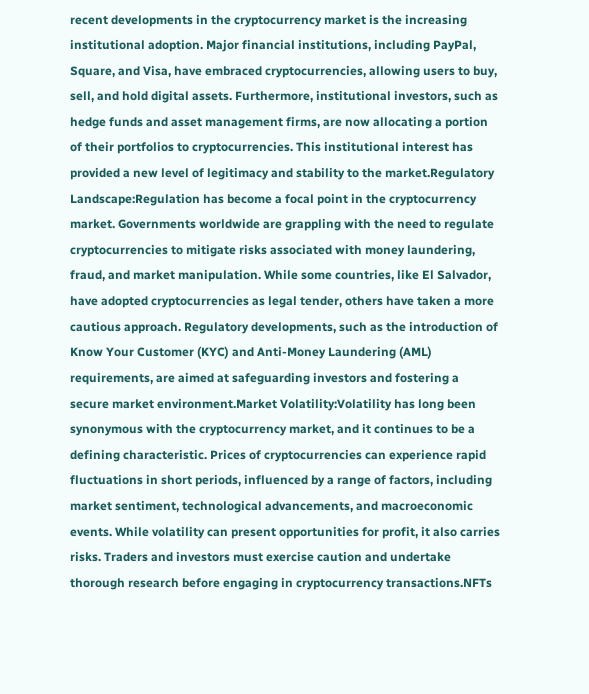recent developments in the cryptocurrency market is the increasing institutional adoption. Major financial institutions, including PayPal, Square, and Visa, have embraced cryptocurrencies, allowing users to buy, sell, and hold digital assets. Furthermore, institutional investors, such as hedge funds and asset management firms, are now allocating a portion of their portfolios to cryptocurrencies. This institutional interest has provided a new level of legitimacy and stability to the market.Regulatory Landscape:Regulation has become a focal point in the cryptocurrency market. Governments worldwide are grappling with the need to regulate cryptocurrencies to mitigate risks associated with money laundering, fraud, and market manipulation. While some countries, like El Salvador, have adopted cryptocurrencies as legal tender, others have taken a more cautious approach. Regulatory developments, such as the introduction of Know Your Customer (KYC) and Anti-Money Laundering (AML) requirements, are aimed at safeguarding investors and fostering a secure market environment.Market Volatility:Volatility has long been synonymous with the cryptocurrency market, and it continues to be a defining characteristic. Prices of cryptocurrencies can experience rapid fluctuations in short periods, influenced by a range of factors, including market sentiment, technological advancements, and macroeconomic events. While volatility can present opportunities for profit, it also carries risks. Traders and investors must exercise caution and undertake thorough research before engaging in cryptocurrency transactions.NFTs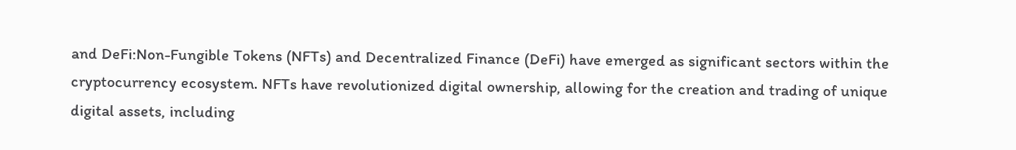and DeFi:Non-Fungible Tokens (NFTs) and Decentralized Finance (DeFi) have emerged as significant sectors within the cryptocurrency ecosystem. NFTs have revolutionized digital ownership, allowing for the creation and trading of unique digital assets, including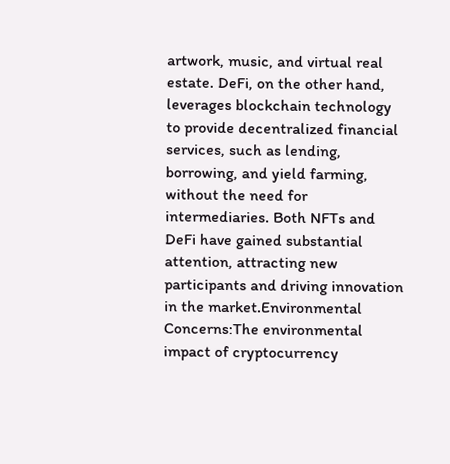artwork, music, and virtual real estate. DeFi, on the other hand, leverages blockchain technology to provide decentralized financial services, such as lending, borrowing, and yield farming, without the need for intermediaries. Both NFTs and DeFi have gained substantial attention, attracting new participants and driving innovation in the market.Environmental Concerns:The environmental impact of cryptocurrency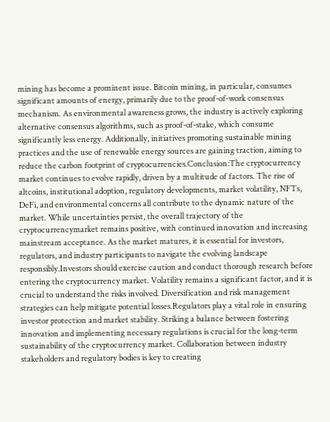mining has become a prominent issue. Bitcoin mining, in particular, consumes significant amounts of energy, primarily due to the proof-of-work consensus mechanism. As environmental awareness grows, the industry is actively exploring alternative consensus algorithms, such as proof-of-stake, which consume significantly less energy. Additionally, initiatives promoting sustainable mining practices and the use of renewable energy sources are gaining traction, aiming to reduce the carbon footprint of cryptocurrencies.Conclusion:The cryptocurrency market continues to evolve rapidly, driven by a multitude of factors. The rise of altcoins, institutional adoption, regulatory developments, market volatility, NFTs, DeFi, and environmental concerns all contribute to the dynamic nature of the market. While uncertainties persist, the overall trajectory of the cryptocurrencymarket remains positive, with continued innovation and increasing mainstream acceptance. As the market matures, it is essential for investors, regulators, and industry participants to navigate the evolving landscape responsibly.Investors should exercise caution and conduct thorough research before entering the cryptocurrency market. Volatility remains a significant factor, and it is crucial to understand the risks involved. Diversification and risk management strategies can help mitigate potential losses.Regulators play a vital role in ensuring investor protection and market stability. Striking a balance between fostering innovation and implementing necessary regulations is crucial for the long-term sustainability of the cryptocurrency market. Collaboration between industry stakeholders and regulatory bodies is key to creating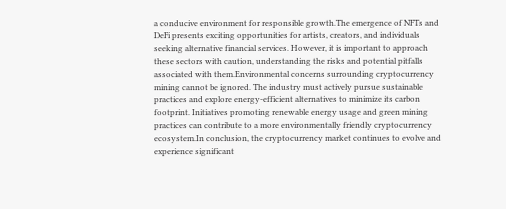a conducive environment for responsible growth.The emergence of NFTs and DeFi presents exciting opportunities for artists, creators, and individuals seeking alternative financial services. However, it is important to approach these sectors with caution, understanding the risks and potential pitfalls associated with them.Environmental concerns surrounding cryptocurrency mining cannot be ignored. The industry must actively pursue sustainable practices and explore energy-efficient alternatives to minimize its carbon footprint. Initiatives promoting renewable energy usage and green mining practices can contribute to a more environmentally friendly cryptocurrency ecosystem.In conclusion, the cryptocurrency market continues to evolve and experience significant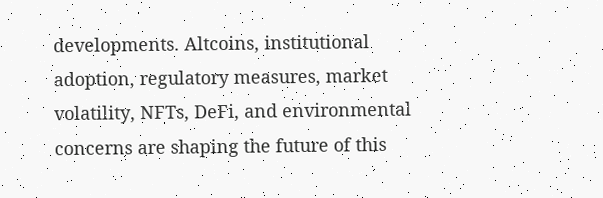developments. Altcoins, institutional adoption, regulatory measures, market volatility, NFTs, DeFi, and environmental concerns are shaping the future of this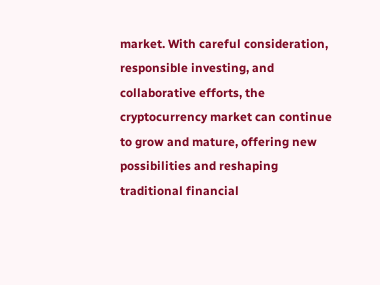market. With careful consideration, responsible investing, and collaborative efforts, the cryptocurrency market can continue to grow and mature, offering new possibilities and reshaping traditional financial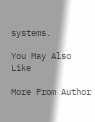systems.

You May Also Like

More From Author